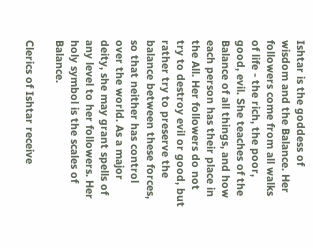Ishtar is the goddess of wisdom and the Balance. Her followers come from all walks of life - the rich, the poor, good, evil. She teaches of the Balance of all things, and how each person has their place in the All. Her followers do not try to destroy evil or good, but rather try to preserve the balance between these forces, so that neither has control over the world. As a major deity, she may grant spells of any level to her followers. Her holy symbol is the scales of Balance.

Clerics of Ishtar receive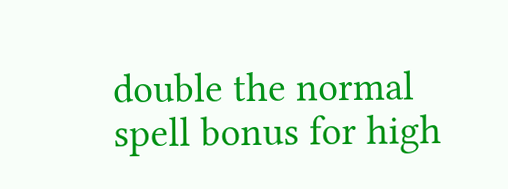double the normal spell bonus for high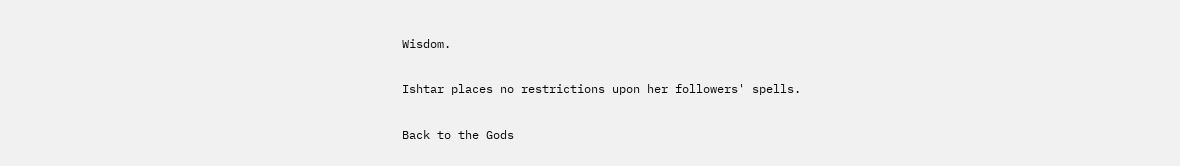Wisdom.

Ishtar places no restrictions upon her followers' spells.

Back to the Gods